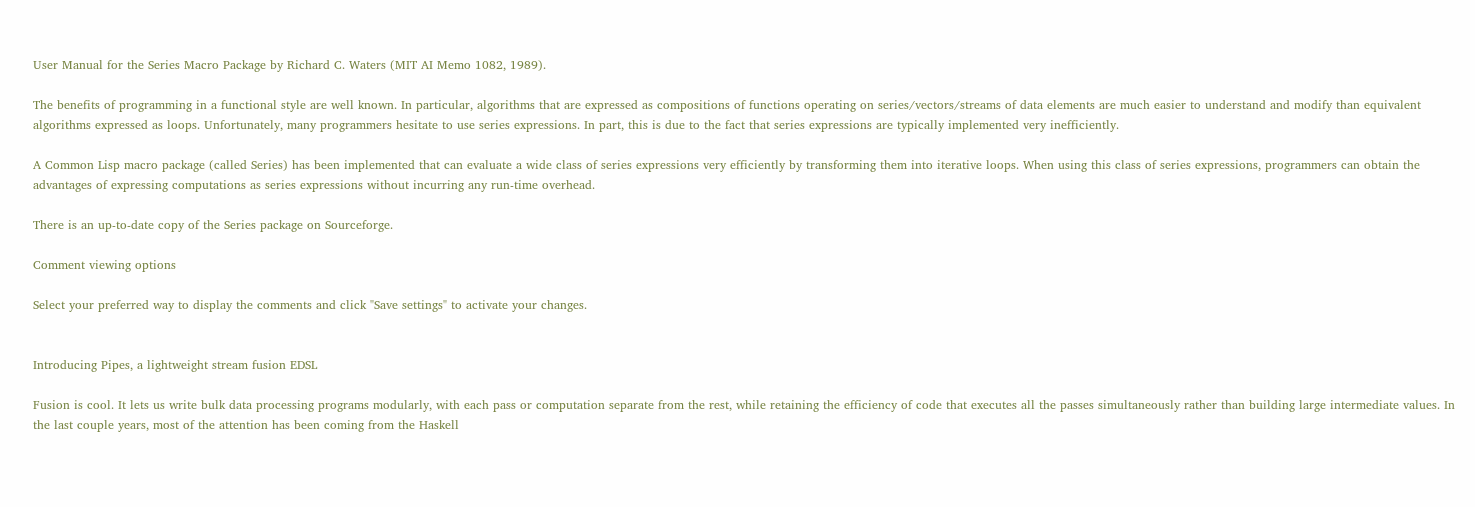User Manual for the Series Macro Package by Richard C. Waters (MIT AI Memo 1082, 1989).

The benefits of programming in a functional style are well known. In particular, algorithms that are expressed as compositions of functions operating on series/vectors/streams of data elements are much easier to understand and modify than equivalent algorithms expressed as loops. Unfortunately, many programmers hesitate to use series expressions. In part, this is due to the fact that series expressions are typically implemented very inefficiently.

A Common Lisp macro package (called Series) has been implemented that can evaluate a wide class of series expressions very efficiently by transforming them into iterative loops. When using this class of series expressions, programmers can obtain the advantages of expressing computations as series expressions without incurring any run-time overhead.

There is an up-to-date copy of the Series package on Sourceforge.

Comment viewing options

Select your preferred way to display the comments and click "Save settings" to activate your changes.


Introducing Pipes, a lightweight stream fusion EDSL

Fusion is cool. It lets us write bulk data processing programs modularly, with each pass or computation separate from the rest, while retaining the efficiency of code that executes all the passes simultaneously rather than building large intermediate values. In the last couple years, most of the attention has been coming from the Haskell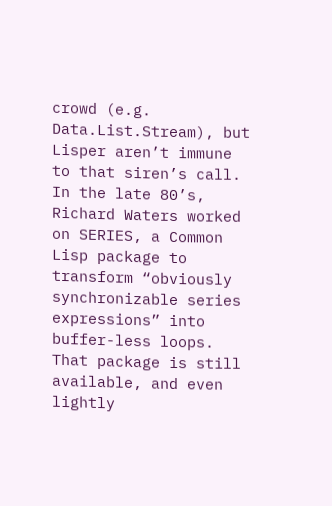crowd (e.g. Data.List.Stream), but Lisper aren’t immune to that siren’s call. In the late 80’s, Richard Waters worked on SERIES, a Common Lisp package to transform “obviously synchronizable series expressions” into buffer-less loops. That package is still available, and even lightly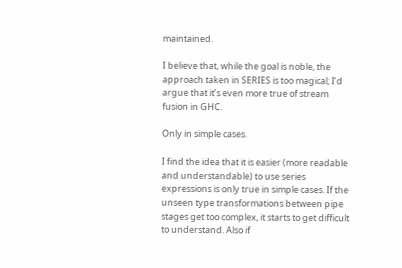maintained.

I believe that, while the goal is noble, the approach taken in SERIES is too magical; I’d argue that it’s even more true of stream fusion in GHC.

Only in simple cases.

I find the idea that it is easier (more readable and understandable) to use series expressions is only true in simple cases. If the unseen type transformations between pipe stages get too complex, it starts to get difficult to understand. Also if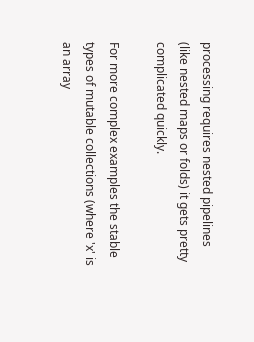processing requires nested pipelines (like nested maps or folds) it gets pretty complicated quickly.

For more complex examples the stable types of mutable collections (where 'x' is an array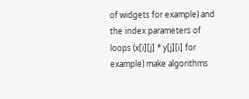of widgets for example) and the index parameters of loops (x[i][j] * y[j][i] for example) make algorithms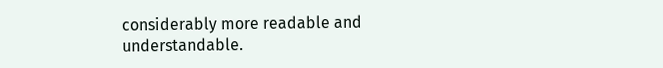considerably more readable and understandable.